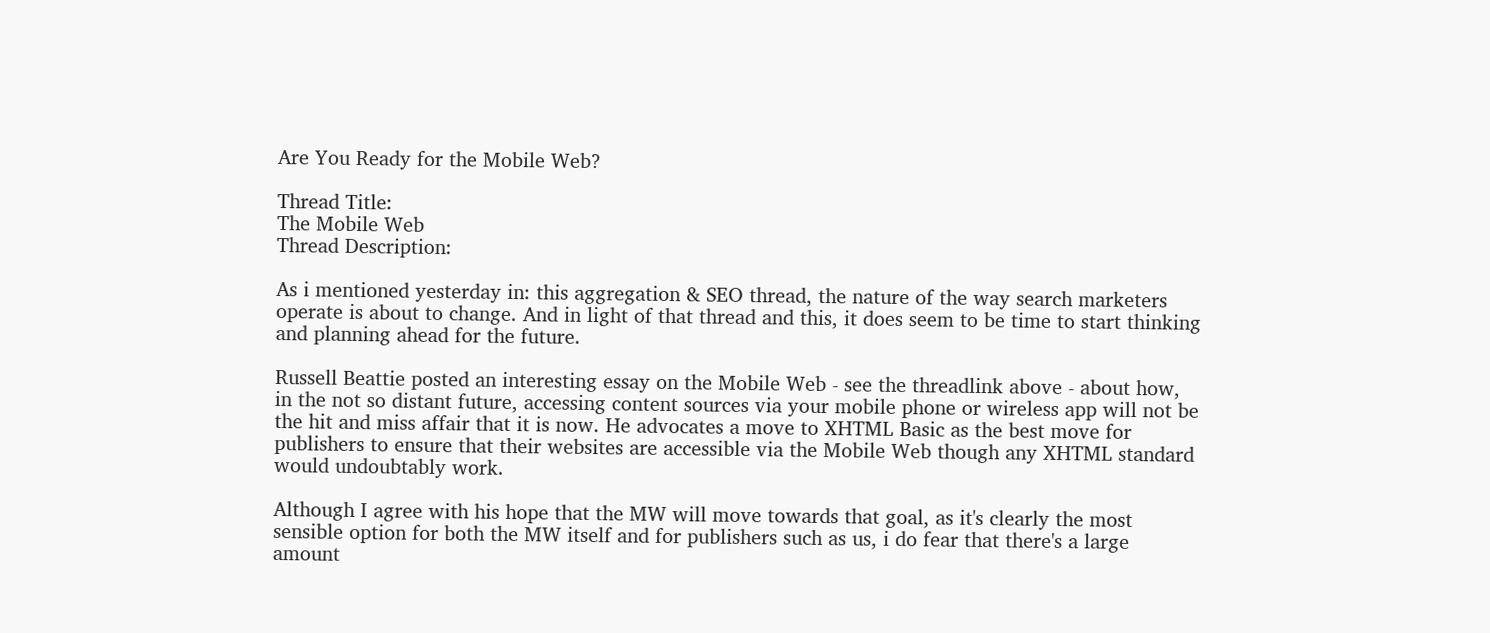Are You Ready for the Mobile Web?

Thread Title:
The Mobile Web
Thread Description:

As i mentioned yesterday in: this aggregation & SEO thread, the nature of the way search marketers operate is about to change. And in light of that thread and this, it does seem to be time to start thinking and planning ahead for the future.

Russell Beattie posted an interesting essay on the Mobile Web - see the threadlink above - about how, in the not so distant future, accessing content sources via your mobile phone or wireless app will not be the hit and miss affair that it is now. He advocates a move to XHTML Basic as the best move for publishers to ensure that their websites are accessible via the Mobile Web though any XHTML standard would undoubtably work.

Although I agree with his hope that the MW will move towards that goal, as it's clearly the most sensible option for both the MW itself and for publishers such as us, i do fear that there's a large amount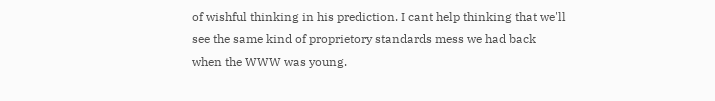of wishful thinking in his prediction. I cant help thinking that we'll see the same kind of proprietory standards mess we had back when the WWW was young.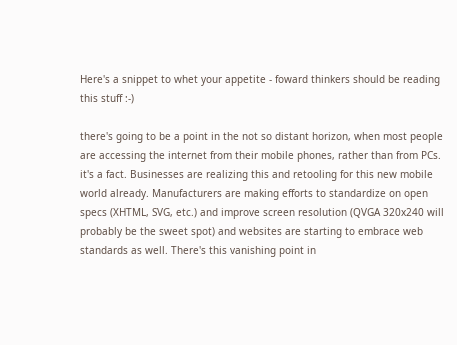Here's a snippet to whet your appetite - foward thinkers should be reading this stuff :-)

there's going to be a point in the not so distant horizon, when most people are accessing the internet from their mobile phones, rather than from PCs. it's a fact. Businesses are realizing this and retooling for this new mobile world already. Manufacturers are making efforts to standardize on open specs (XHTML, SVG, etc.) and improve screen resolution (QVGA 320x240 will probably be the sweet spot) and websites are starting to embrace web standards as well. There's this vanishing point in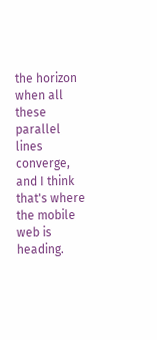the horizon when all these parallel lines converge, and I think that's where the mobile web is heading.